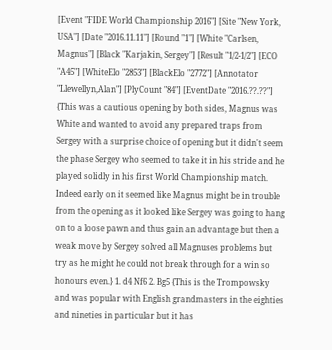[Event "FIDE World Championship 2016"] [Site "New York, USA"] [Date "2016.11.11"] [Round "1"] [White "Carlsen, Magnus"] [Black "Karjakin, Sergey"] [Result "1/2-1/2"] [ECO "A45"] [WhiteElo "2853"] [BlackElo "2772"] [Annotator "Llewellyn,Alan"] [PlyCount "84"] [EventDate "2016.??.??"] {This was a cautious opening by both sides, Magnus was White and wanted to avoid any prepared traps from Sergey with a surprise choice of opening but it didn't seem the phase Sergey who seemed to take it in his stride and he played solidly in his first World Championship match. Indeed early on it seemed like Magnus might be in trouble from the opening as it looked like Sergey was going to hang on to a loose pawn and thus gain an advantage but then a weak move by Sergey solved all Magnuses problems but try as he might he could not break through for a win so honours even.} 1. d4 Nf6 2. Bg5 {This is the Trompowsky and was popular with English grandmasters in the eighties and nineties in particular but it has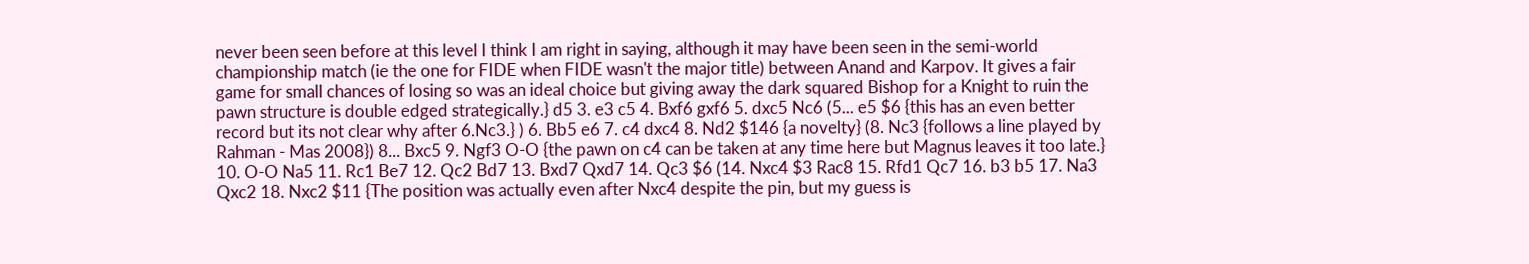never been seen before at this level I think I am right in saying, although it may have been seen in the semi-world championship match (ie the one for FIDE when FIDE wasn't the major title) between Anand and Karpov. It gives a fair game for small chances of losing so was an ideal choice but giving away the dark squared Bishop for a Knight to ruin the pawn structure is double edged strategically.} d5 3. e3 c5 4. Bxf6 gxf6 5. dxc5 Nc6 (5... e5 $6 {this has an even better record but its not clear why after 6.Nc3.} ) 6. Bb5 e6 7. c4 dxc4 8. Nd2 $146 {a novelty} (8. Nc3 {follows a line played by Rahman - Mas 2008}) 8... Bxc5 9. Ngf3 O-O {the pawn on c4 can be taken at any time here but Magnus leaves it too late.} 10. O-O Na5 11. Rc1 Be7 12. Qc2 Bd7 13. Bxd7 Qxd7 14. Qc3 $6 (14. Nxc4 $3 Rac8 15. Rfd1 Qc7 16. b3 b5 17. Na3 Qxc2 18. Nxc2 $11 {The position was actually even after Nxc4 despite the pin, but my guess is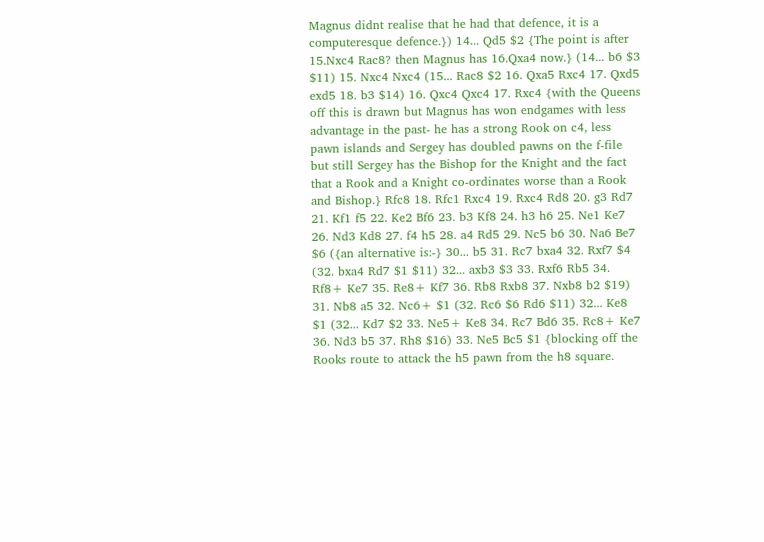Magnus didnt realise that he had that defence, it is a computeresque defence.}) 14... Qd5 $2 {The point is after 15.Nxc4 Rac8? then Magnus has 16.Qxa4 now.} (14... b6 $3 $11) 15. Nxc4 Nxc4 (15... Rac8 $2 16. Qxa5 Rxc4 17. Qxd5 exd5 18. b3 $14) 16. Qxc4 Qxc4 17. Rxc4 {with the Queens off this is drawn but Magnus has won endgames with less advantage in the past- he has a strong Rook on c4, less pawn islands and Sergey has doubled pawns on the f-file but still Sergey has the Bishop for the Knight and the fact that a Rook and a Knight co-ordinates worse than a Rook and Bishop.} Rfc8 18. Rfc1 Rxc4 19. Rxc4 Rd8 20. g3 Rd7 21. Kf1 f5 22. Ke2 Bf6 23. b3 Kf8 24. h3 h6 25. Ne1 Ke7 26. Nd3 Kd8 27. f4 h5 28. a4 Rd5 29. Nc5 b6 30. Na6 Be7 $6 ({an alternative is:-} 30... b5 31. Rc7 bxa4 32. Rxf7 $4 (32. bxa4 Rd7 $1 $11) 32... axb3 $3 33. Rxf6 Rb5 34. Rf8+ Ke7 35. Re8+ Kf7 36. Rb8 Rxb8 37. Nxb8 b2 $19) 31. Nb8 a5 32. Nc6+ $1 (32. Rc6 $6 Rd6 $11) 32... Ke8 $1 (32... Kd7 $2 33. Ne5+ Ke8 34. Rc7 Bd6 35. Rc8+ Ke7 36. Nd3 b5 37. Rh8 $16) 33. Ne5 Bc5 $1 {blocking off the Rooks route to attack the h5 pawn from the h8 square.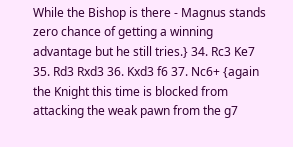While the Bishop is there - Magnus stands zero chance of getting a winning advantage but he still tries.} 34. Rc3 Ke7 35. Rd3 Rxd3 36. Kxd3 f6 37. Nc6+ {again the Knight this time is blocked from attacking the weak pawn from the g7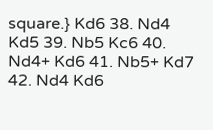square.} Kd6 38. Nd4 Kd5 39. Nb5 Kc6 40. Nd4+ Kd6 41. Nb5+ Kd7 42. Nd4 Kd6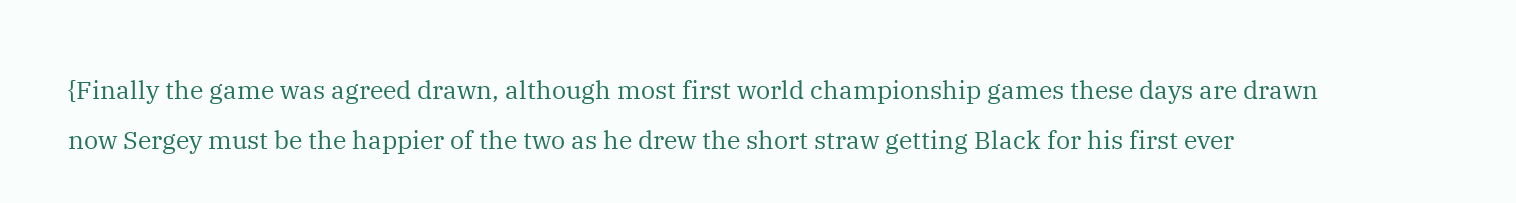{Finally the game was agreed drawn, although most first world championship games these days are drawn now Sergey must be the happier of the two as he drew the short straw getting Black for his first ever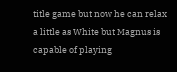title game but now he can relax a little as White but Magnus is capable of playing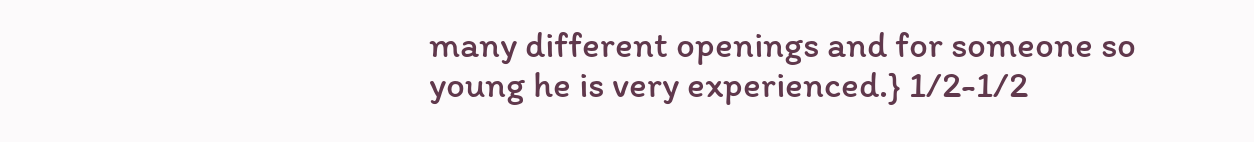many different openings and for someone so young he is very experienced.} 1/2-1/2